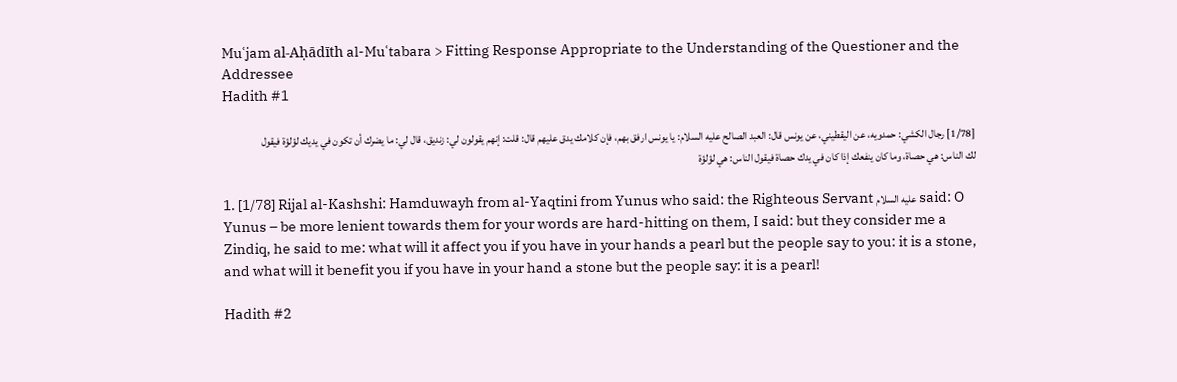Muʿjam al-Aḥādīth al-Muʿtabara > Fitting Response Appropriate to the Understanding of the Questioner and the Addressee
Hadith #1

[1/78] رجال الكشي: حمدويه، عن اليقطيني، عن يونس قال: العبد الصالح عليه السلام: يا يونس ارفق بهم، فإن كلامك يدق عليهم قال: قلت: إنهم يقولون لي: زنديق، قال لي: ما يضرك أن تكون في يديك لؤلؤة فيقول لك الناس: هي حصاة، وما كان ينفعك إذا كان في يدك حصاة فيقول الناس: هي لؤلؤة

1. [1/78] Rijal al-Kashshi: Hamduwayh from al-Yaqtini from Yunus who said: the Righteous Servant عليه السلام said: O Yunus – be more lenient towards them for your words are hard-hitting on them, I said: but they consider me a Zindiq, he said to me: what will it affect you if you have in your hands a pearl but the people say to you: it is a stone, and what will it benefit you if you have in your hand a stone but the people say: it is a pearl!

Hadith #2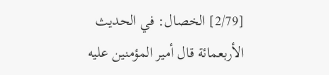[2/79] الخصال: في الحديث الأربعمائة قال أمير المؤمنين عليه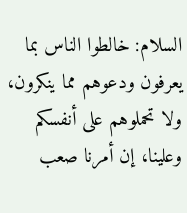السلام: خالطوا الناس بما يعرفون ودعوهم مما ينكرون، ولا تحملوهم على أنفسكم وعلينا، إن أمرنا صعب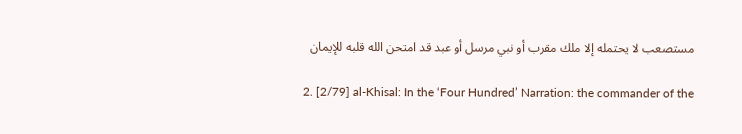مستصعب لا يحتمله إلا ملك مقرب أو نبي مرسل أو عبد قد امتحن الله قلبه للإيمان

2. [2/79] al-Khisal: In the ‘Four Hundred’ Narration: the commander of the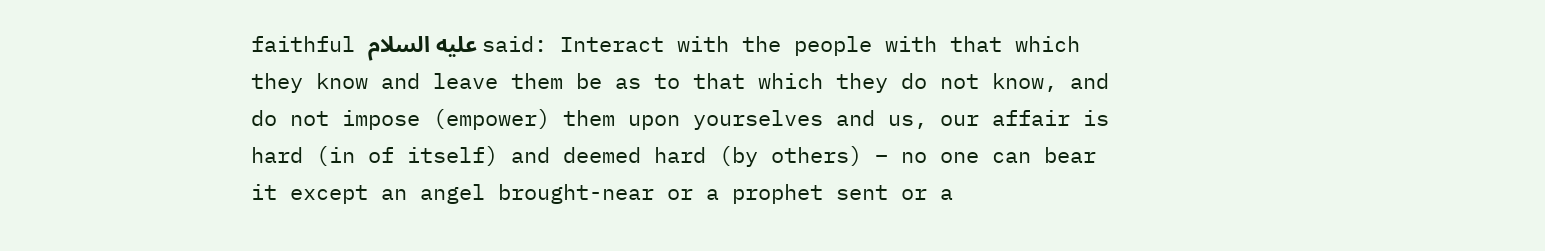faithful عليه السلام said: Interact with the people with that which they know and leave them be as to that which they do not know, and do not impose (empower) them upon yourselves and us, our affair is hard (in of itself) and deemed hard (by others) – no one can bear it except an angel brought-near or a prophet sent or a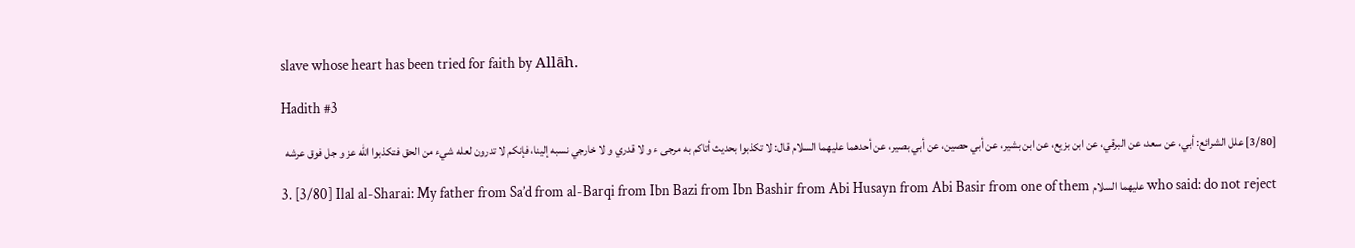slave whose heart has been tried for faith by Allāh.

Hadith #3

[3/80] علل الشرائع: أبي، عن سعد، عن البرقي، عن ابن بزيع، عن ابن بشير، عن أبي حصين، عن أبي بصير، عن أحدهما عليهما السلام قال: لا تكذبوا بحديث أتاكم به مرجى ء و لا قدري و لا خارجي نسبه إلينا، فإنكم لا تدرون لعله شيء من الحق فتكذبوا الله عز و جل فوق عرشه

3. [3/80] Ilal al-Sharai: My father from Sa’d from al-Barqi from Ibn Bazi from Ibn Bashir from Abi Husayn from Abi Basir from one of them عليهما السلام who said: do not reject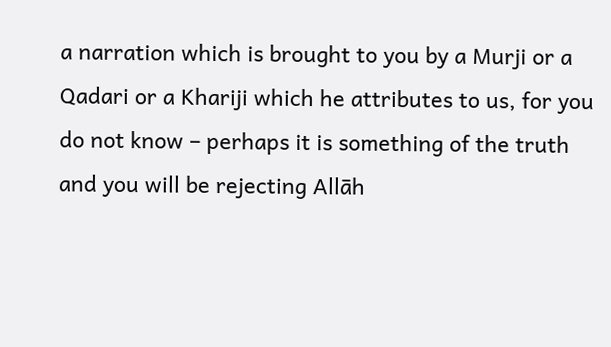a narration which is brought to you by a Murji or a Qadari or a Khariji which he attributes to us, for you do not know – perhaps it is something of the truth and you will be rejecting Allāh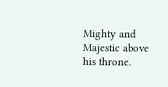Mighty and Majestic above his throne.